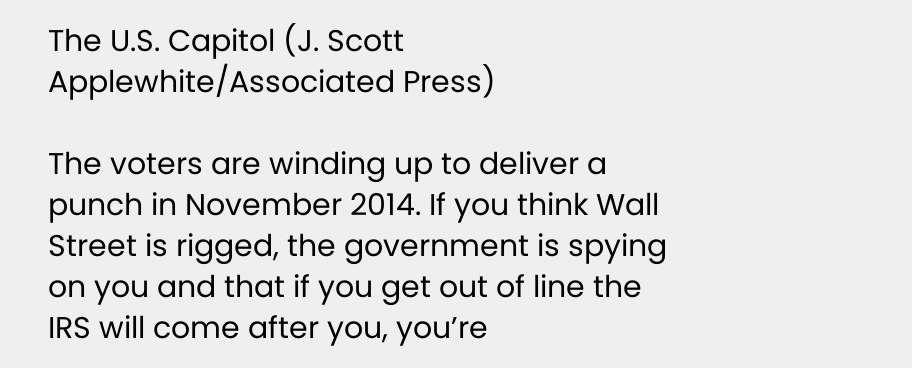The U.S. Capitol (J. Scott Applewhite/Associated Press)

The voters are winding up to deliver a punch in November 2014. If you think Wall Street is rigged, the government is spying on you and that if you get out of line the IRS will come after you, you’re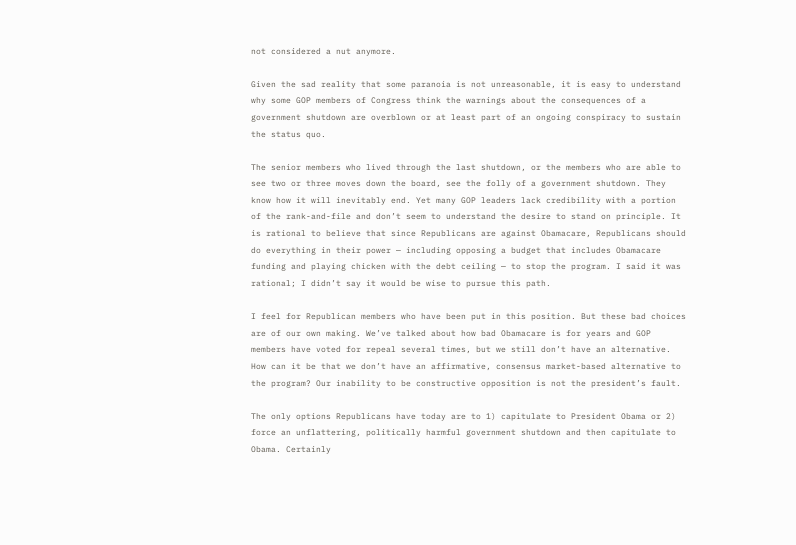not considered a nut anymore.

Given the sad reality that some paranoia is not unreasonable, it is easy to understand why some GOP members of Congress think the warnings about the consequences of a government shutdown are overblown or at least part of an ongoing conspiracy to sustain the status quo.

The senior members who lived through the last shutdown, or the members who are able to see two or three moves down the board, see the folly of a government shutdown. They know how it will inevitably end. Yet many GOP leaders lack credibility with a portion of the rank-and-file and don’t seem to understand the desire to stand on principle. It is rational to believe that since Republicans are against Obamacare, Republicans should do everything in their power — including opposing a budget that includes Obamacare funding and playing chicken with the debt ceiling — to stop the program. I said it was rational; I didn’t say it would be wise to pursue this path.

I feel for Republican members who have been put in this position. But these bad choices are of our own making. We’ve talked about how bad Obamacare is for years and GOP members have voted for repeal several times, but we still don’t have an alternative. How can it be that we don’t have an affirmative, consensus market-based alternative to the program? Our inability to be constructive opposition is not the president’s fault.

The only options Republicans have today are to 1) capitulate to President Obama or 2) force an unflattering, politically harmful government shutdown and then capitulate to Obama. Certainly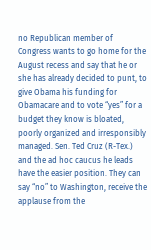no Republican member of Congress wants to go home for the August recess and say that he or she has already decided to punt, to give Obama his funding for Obamacare and to vote “yes” for a budget they know is bloated, poorly organized and irresponsibly managed. Sen. Ted Cruz (R-Tex.) and the ad hoc caucus he leads have the easier position. They can say “no” to Washington, receive the applause from the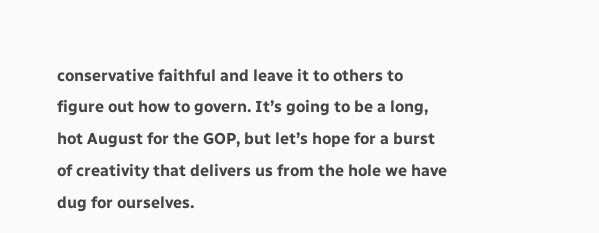conservative faithful and leave it to others to figure out how to govern. It’s going to be a long, hot August for the GOP, but let’s hope for a burst of creativity that delivers us from the hole we have dug for ourselves.